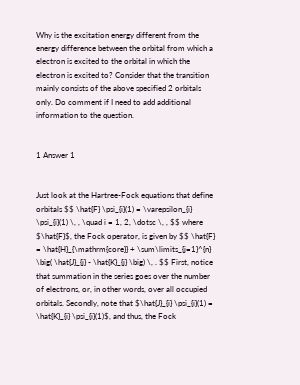Why is the excitation energy different from the energy difference between the orbital from which a electron is excited to the orbital in which the electron is excited to? Consider that the transition mainly consists of the above specified 2 orbitals only. Do comment if I need to add additional information to the question.


1 Answer 1


Just look at the Hartree-Fock equations that define orbitals $$ \hat{F} \psi_{i}(1) = \varepsilon_{i} \psi_{i}(1) \, , \quad i = 1, 2, \dotsc \, , $$ where $\hat{F}$, the Fock operator, is given by $$ \hat{F} = \hat{H}_{\mathrm{core}} + \sum\limits_{j=1}^{n} \big( \hat{J}_{j} - \hat{K}_{j} \big) \, . $$ First, notice that summation in the series goes over the number of electrons, or, in other words, over all occupied orbitals. Secondly, note that $\hat{J}_{i} \psi_{i}(1) = \hat{K}_{i} \psi_{i}(1)$, and thus, the Fock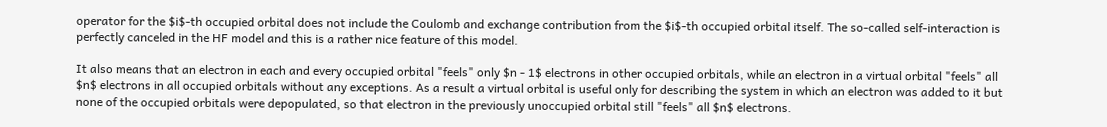operator for the $i$-th occupied orbital does not include the Coulomb and exchange contribution from the $i$-th occupied orbital itself. The so-called self-interaction is perfectly canceled in the HF model and this is a rather nice feature of this model.

It also means that an electron in each and every occupied orbital "feels" only $n - 1$ electrons in other occupied orbitals, while an electron in a virtual orbital "feels" all $n$ electrons in all occupied orbitals without any exceptions. As a result a virtual orbital is useful only for describing the system in which an electron was added to it but none of the occupied orbitals were depopulated, so that electron in the previously unoccupied orbital still "feels" all $n$ electrons.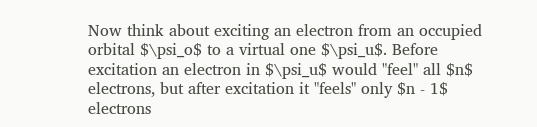Now think about exciting an electron from an occupied orbital $\psi_o$ to a virtual one $\psi_u$. Before excitation an electron in $\psi_u$ would "feel" all $n$ electrons, but after excitation it "feels" only $n - 1$ electrons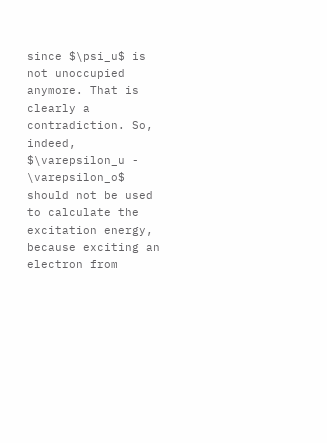since $\psi_u$ is not unoccupied anymore. That is clearly a contradiction. So, indeed, $\varepsilon_u - \varepsilon_o$ should not be used to calculate the excitation energy, because exciting an electron from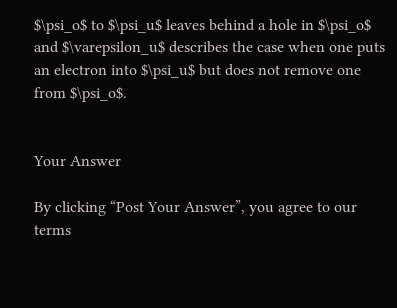$\psi_o$ to $\psi_u$ leaves behind a hole in $\psi_o$ and $\varepsilon_u$ describes the case when one puts an electron into $\psi_u$ but does not remove one from $\psi_o$.


Your Answer

By clicking “Post Your Answer”, you agree to our terms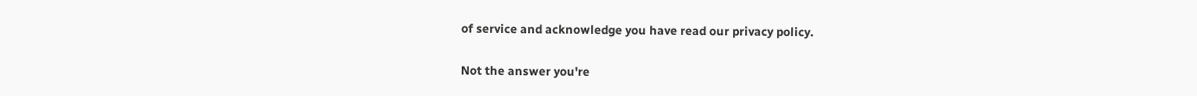of service and acknowledge you have read our privacy policy.

Not the answer you're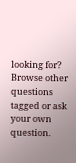looking for? Browse other questions tagged or ask your own question.